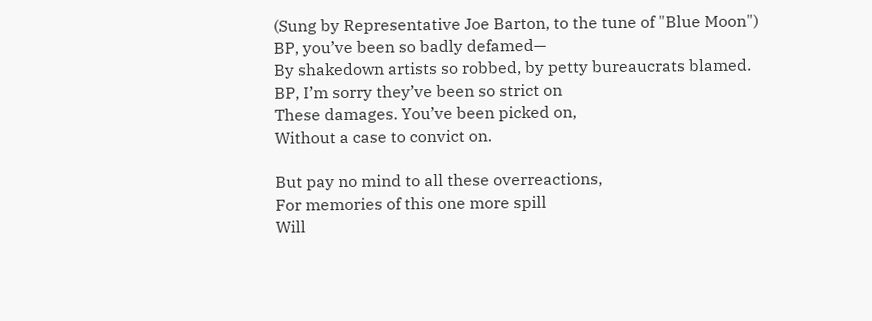(Sung by Representative Joe Barton, to the tune of "Blue Moon")
BP, you’ve been so badly defamed—
By shakedown artists so robbed, by petty bureaucrats blamed.
BP, I’m sorry they’ve been so strict on
These damages. You’ve been picked on,
Without a case to convict on.

But pay no mind to all these overreactions,
For memories of this one more spill
Will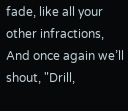fade, like all your other infractions,
And once again we’ll shout, "Drill,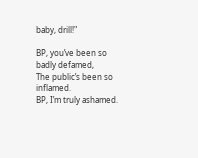baby, drill!"

BP, you’ve been so badly defamed,
The public’s been so inflamed.
BP, I’m truly ashamed.